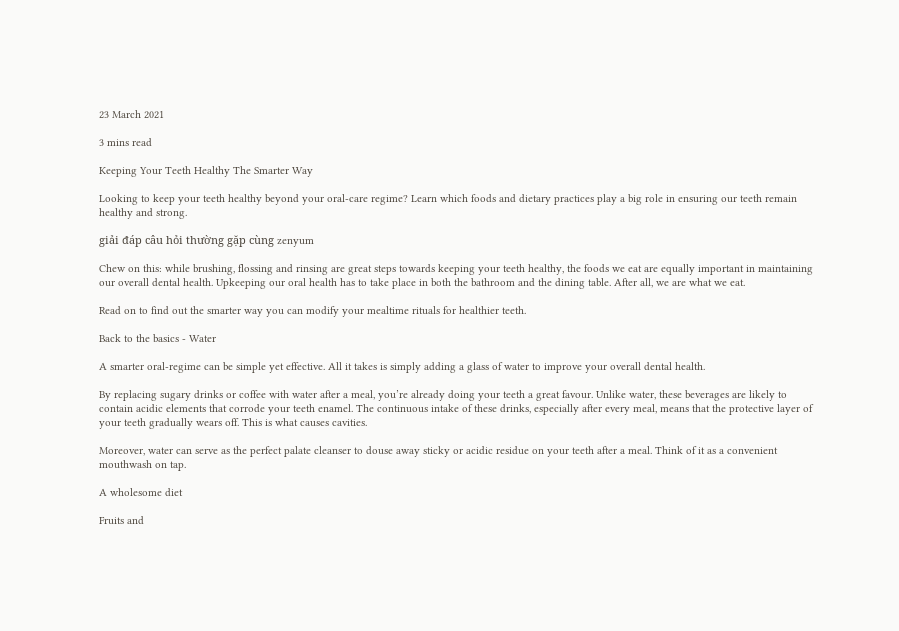23 March 2021

3 mins read

Keeping Your Teeth Healthy The Smarter Way

Looking to keep your teeth healthy beyond your oral-care regime? Learn which foods and dietary practices play a big role in ensuring our teeth remain healthy and strong.

giải đáp câu hỏi thường gặp cùng zenyum

Chew on this: while brushing, flossing and rinsing are great steps towards keeping your teeth healthy, the foods we eat are equally important in maintaining our overall dental health. Upkeeping our oral health has to take place in both the bathroom and the dining table. After all, we are what we eat.

Read on to find out the smarter way you can modify your mealtime rituals for healthier teeth.

Back to the basics - Water

A smarter oral-regime can be simple yet effective. All it takes is simply adding a glass of water to improve your overall dental health.

By replacing sugary drinks or coffee with water after a meal, you’re already doing your teeth a great favour. Unlike water, these beverages are likely to contain acidic elements that corrode your teeth enamel. The continuous intake of these drinks, especially after every meal, means that the protective layer of your teeth gradually wears off. This is what causes cavities.

Moreover, water can serve as the perfect palate cleanser to douse away sticky or acidic residue on your teeth after a meal. Think of it as a convenient mouthwash on tap.

A wholesome diet

Fruits and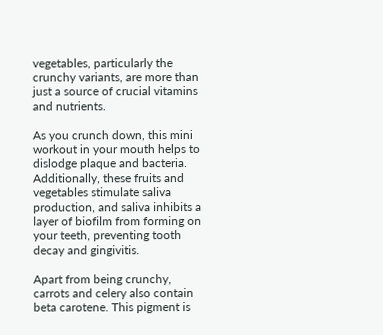vegetables, particularly the crunchy variants, are more than just a source of crucial vitamins and nutrients.

As you crunch down, this mini workout in your mouth helps to dislodge plaque and bacteria. Additionally, these fruits and vegetables stimulate saliva production, and saliva inhibits a layer of biofilm from forming on your teeth, preventing tooth decay and gingivitis.

Apart from being crunchy, carrots and celery also contain beta carotene. This pigment is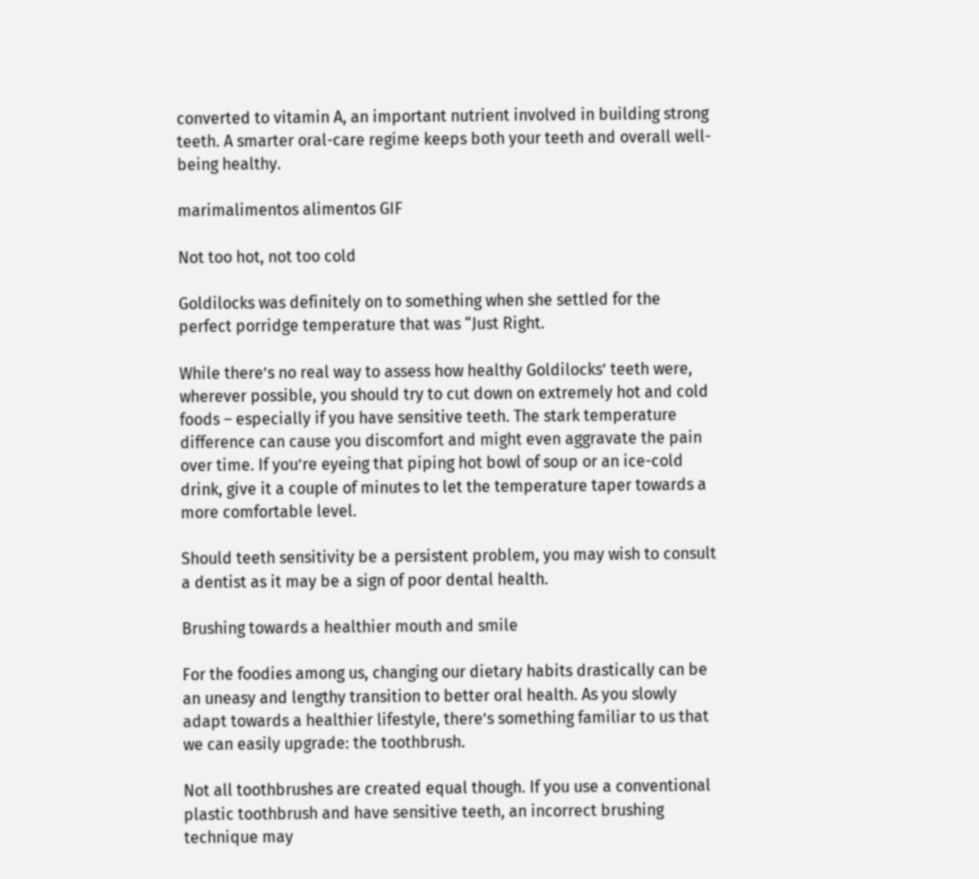converted to vitamin A, an important nutrient involved in building strong teeth. A smarter oral-care regime keeps both your teeth and overall well-being healthy.

marimalimentos alimentos GIF

Not too hot, not too cold

Goldilocks was definitely on to something when she settled for the perfect porridge temperature that was “Just Right.

While there’s no real way to assess how healthy Goldilocks’ teeth were, wherever possible, you should try to cut down on extremely hot and cold foods – especially if you have sensitive teeth. The stark temperature difference can cause you discomfort and might even aggravate the pain over time. If you’re eyeing that piping hot bowl of soup or an ice-cold drink, give it a couple of minutes to let the temperature taper towards a more comfortable level.

Should teeth sensitivity be a persistent problem, you may wish to consult a dentist as it may be a sign of poor dental health.

Brushing towards a healthier mouth and smile

For the foodies among us, changing our dietary habits drastically can be an uneasy and lengthy transition to better oral health. As you slowly adapt towards a healthier lifestyle, there’s something familiar to us that we can easily upgrade: the toothbrush.

Not all toothbrushes are created equal though. If you use a conventional plastic toothbrush and have sensitive teeth, an incorrect brushing technique may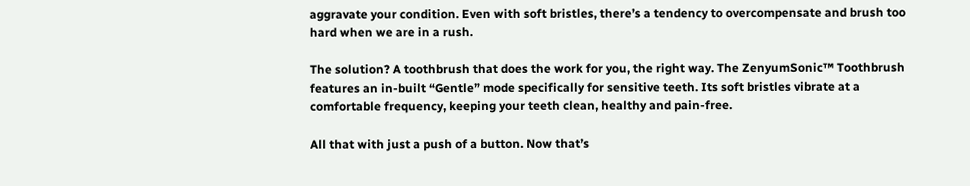aggravate your condition. Even with soft bristles, there’s a tendency to overcompensate and brush too hard when we are in a rush.

The solution? A toothbrush that does the work for you, the right way. The ZenyumSonic™ Toothbrush features an in-built “Gentle” mode specifically for sensitive teeth. Its soft bristles vibrate at a comfortable frequency, keeping your teeth clean, healthy and pain-free.

All that with just a push of a button. Now that’s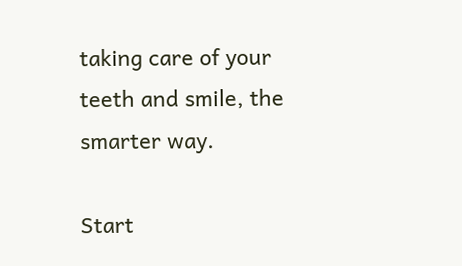taking care of your teeth and smile, the smarter way.

Start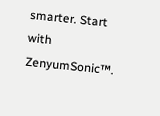smarter. Start with ZenyumSonic™.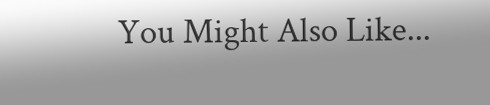You Might Also Like...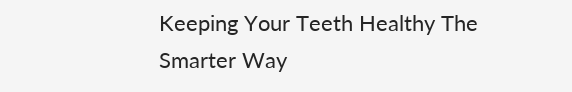Keeping Your Teeth Healthy The Smarter Way